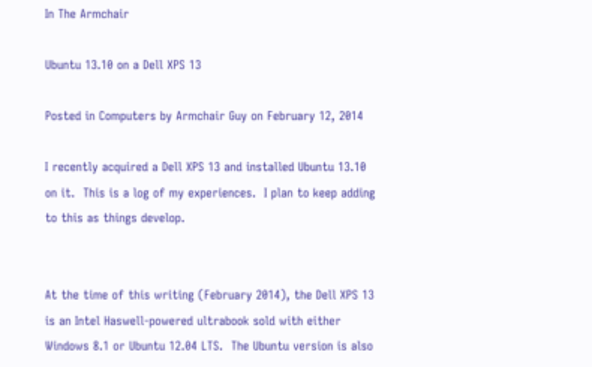In The Armchair

Ubuntu 13.10 on a Dell XPS 13

Posted in Computers by Armchair Guy on February 12, 2014

I recently acquired a Dell XPS 13 and installed Ubuntu 13.10 on it.  This is a log of my experiences.  I plan to keep adding to this as things develop.


At the time of this writing (February 2014), the Dell XPS 13 is an Intel Haswell-powered ultrabook sold with either Windows 8.1 or Ubuntu 12.04 LTS.  The Ubuntu version is also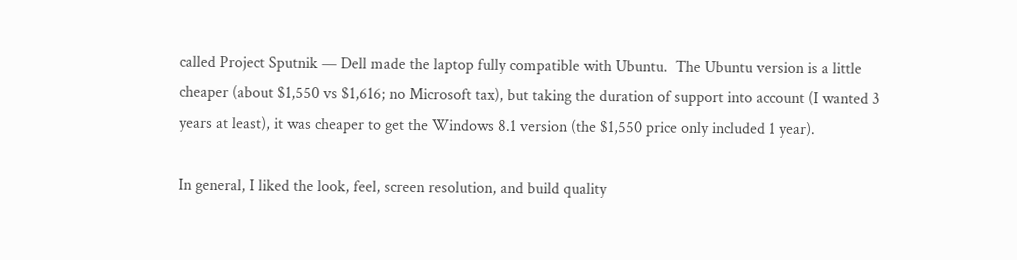called Project Sputnik — Dell made the laptop fully compatible with Ubuntu.  The Ubuntu version is a little cheaper (about $1,550 vs $1,616; no Microsoft tax), but taking the duration of support into account (I wanted 3 years at least), it was cheaper to get the Windows 8.1 version (the $1,550 price only included 1 year).

In general, I liked the look, feel, screen resolution, and build quality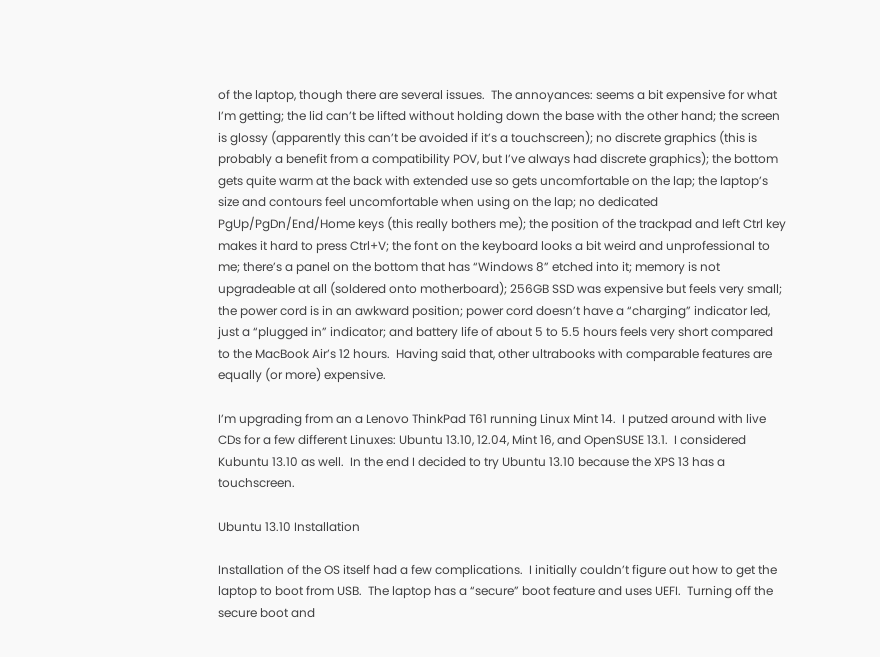of the laptop, though there are several issues.  The annoyances: seems a bit expensive for what I’m getting; the lid can’t be lifted without holding down the base with the other hand; the screen is glossy (apparently this can’t be avoided if it’s a touchscreen); no discrete graphics (this is probably a benefit from a compatibility POV, but I’ve always had discrete graphics); the bottom gets quite warm at the back with extended use so gets uncomfortable on the lap; the laptop’s size and contours feel uncomfortable when using on the lap; no dedicated PgUp/PgDn/End/Home keys (this really bothers me); the position of the trackpad and left Ctrl key makes it hard to press Ctrl+V; the font on the keyboard looks a bit weird and unprofessional to me; there’s a panel on the bottom that has “Windows 8” etched into it; memory is not upgradeable at all (soldered onto motherboard); 256GB SSD was expensive but feels very small; the power cord is in an awkward position; power cord doesn’t have a “charging” indicator led, just a “plugged in” indicator; and battery life of about 5 to 5.5 hours feels very short compared to the MacBook Air’s 12 hours.  Having said that, other ultrabooks with comparable features are equally (or more) expensive.

I’m upgrading from an a Lenovo ThinkPad T61 running Linux Mint 14.  I putzed around with live CDs for a few different Linuxes: Ubuntu 13.10, 12.04, Mint 16, and OpenSUSE 13.1.  I considered Kubuntu 13.10 as well.  In the end I decided to try Ubuntu 13.10 because the XPS 13 has a touchscreen.

Ubuntu 13.10 Installation

Installation of the OS itself had a few complications.  I initially couldn’t figure out how to get the laptop to boot from USB.  The laptop has a “secure” boot feature and uses UEFI.  Turning off the secure boot and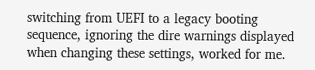switching from UEFI to a legacy booting sequence, ignoring the dire warnings displayed when changing these settings, worked for me.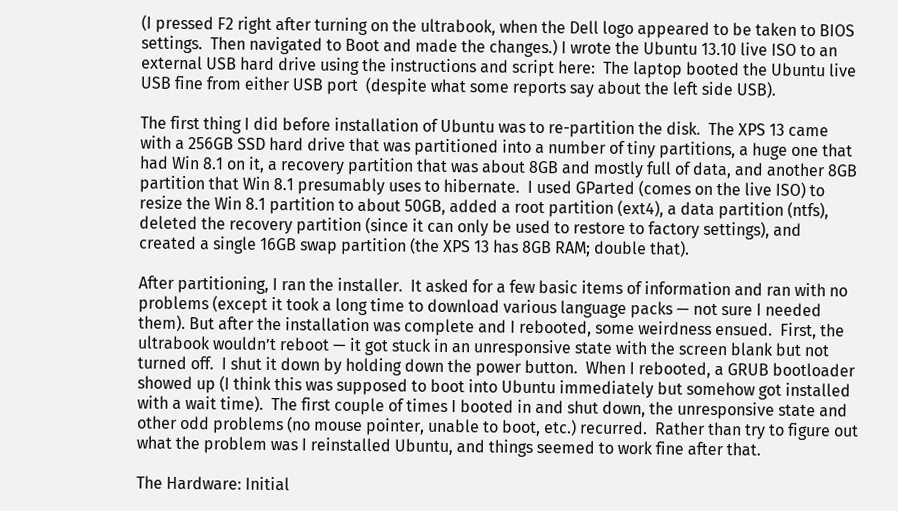(I pressed F2 right after turning on the ultrabook, when the Dell logo appeared to be taken to BIOS settings.  Then navigated to Boot and made the changes.) I wrote the Ubuntu 13.10 live ISO to an external USB hard drive using the instructions and script here:  The laptop booted the Ubuntu live USB fine from either USB port  (despite what some reports say about the left side USB).

The first thing I did before installation of Ubuntu was to re-partition the disk.  The XPS 13 came with a 256GB SSD hard drive that was partitioned into a number of tiny partitions, a huge one that had Win 8.1 on it, a recovery partition that was about 8GB and mostly full of data, and another 8GB partition that Win 8.1 presumably uses to hibernate.  I used GParted (comes on the live ISO) to resize the Win 8.1 partition to about 50GB, added a root partition (ext4), a data partition (ntfs), deleted the recovery partition (since it can only be used to restore to factory settings), and created a single 16GB swap partition (the XPS 13 has 8GB RAM; double that).

After partitioning, I ran the installer.  It asked for a few basic items of information and ran with no problems (except it took a long time to download various language packs — not sure I needed them). But after the installation was complete and I rebooted, some weirdness ensued.  First, the ultrabook wouldn’t reboot — it got stuck in an unresponsive state with the screen blank but not turned off.  I shut it down by holding down the power button.  When I rebooted, a GRUB bootloader showed up (I think this was supposed to boot into Ubuntu immediately but somehow got installed with a wait time).  The first couple of times I booted in and shut down, the unresponsive state and other odd problems (no mouse pointer, unable to boot, etc.) recurred.  Rather than try to figure out what the problem was I reinstalled Ubuntu, and things seemed to work fine after that.

The Hardware: Initial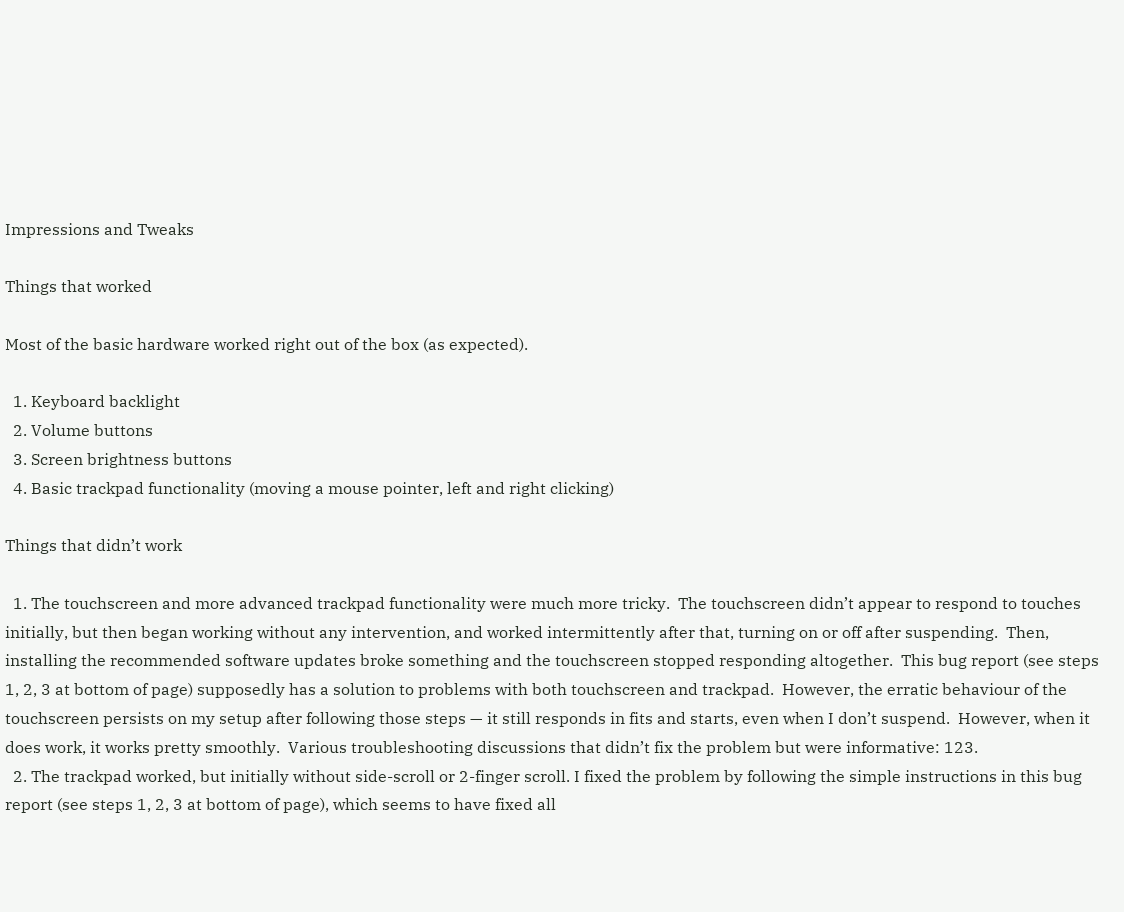Impressions and Tweaks

Things that worked

Most of the basic hardware worked right out of the box (as expected).

  1. Keyboard backlight
  2. Volume buttons
  3. Screen brightness buttons
  4. Basic trackpad functionality (moving a mouse pointer, left and right clicking)

Things that didn’t work

  1. The touchscreen and more advanced trackpad functionality were much more tricky.  The touchscreen didn’t appear to respond to touches initially, but then began working without any intervention, and worked intermittently after that, turning on or off after suspending.  Then, installing the recommended software updates broke something and the touchscreen stopped responding altogether.  This bug report (see steps 1, 2, 3 at bottom of page) supposedly has a solution to problems with both touchscreen and trackpad.  However, the erratic behaviour of the touchscreen persists on my setup after following those steps — it still responds in fits and starts, even when I don’t suspend.  However, when it does work, it works pretty smoothly.  Various troubleshooting discussions that didn’t fix the problem but were informative: 123.
  2. The trackpad worked, but initially without side-scroll or 2-finger scroll. I fixed the problem by following the simple instructions in this bug report (see steps 1, 2, 3 at bottom of page), which seems to have fixed all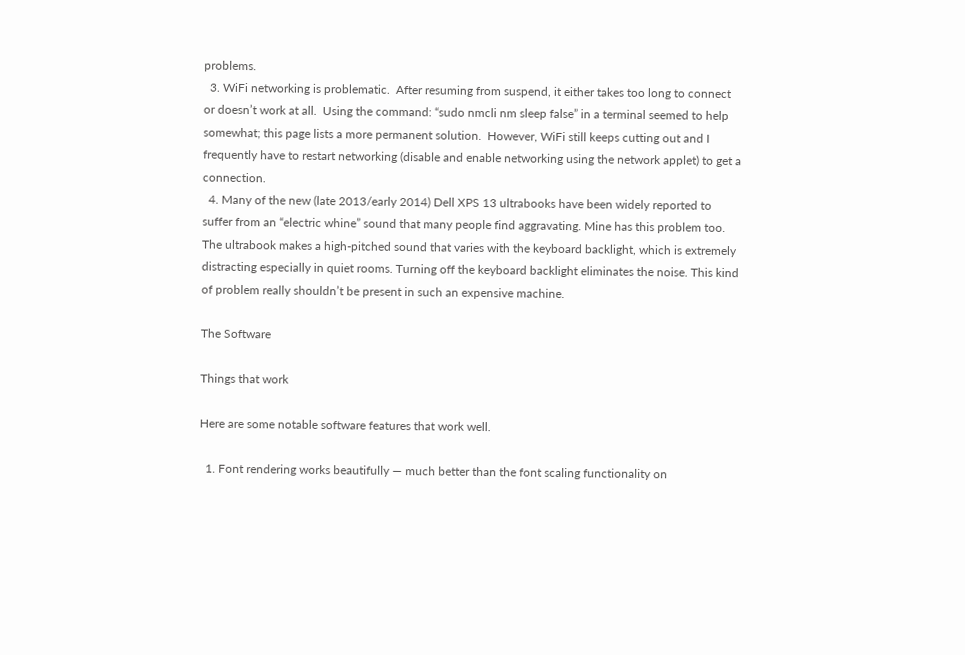problems.
  3. WiFi networking is problematic.  After resuming from suspend, it either takes too long to connect or doesn’t work at all.  Using the command: “sudo nmcli nm sleep false” in a terminal seemed to help somewhat; this page lists a more permanent solution.  However, WiFi still keeps cutting out and I frequently have to restart networking (disable and enable networking using the network applet) to get a connection.
  4. Many of the new (late 2013/early 2014) Dell XPS 13 ultrabooks have been widely reported to suffer from an “electric whine” sound that many people find aggravating. Mine has this problem too. The ultrabook makes a high-pitched sound that varies with the keyboard backlight, which is extremely distracting especially in quiet rooms. Turning off the keyboard backlight eliminates the noise. This kind of problem really shouldn’t be present in such an expensive machine.

The Software

Things that work

Here are some notable software features that work well.

  1. Font rendering works beautifully — much better than the font scaling functionality on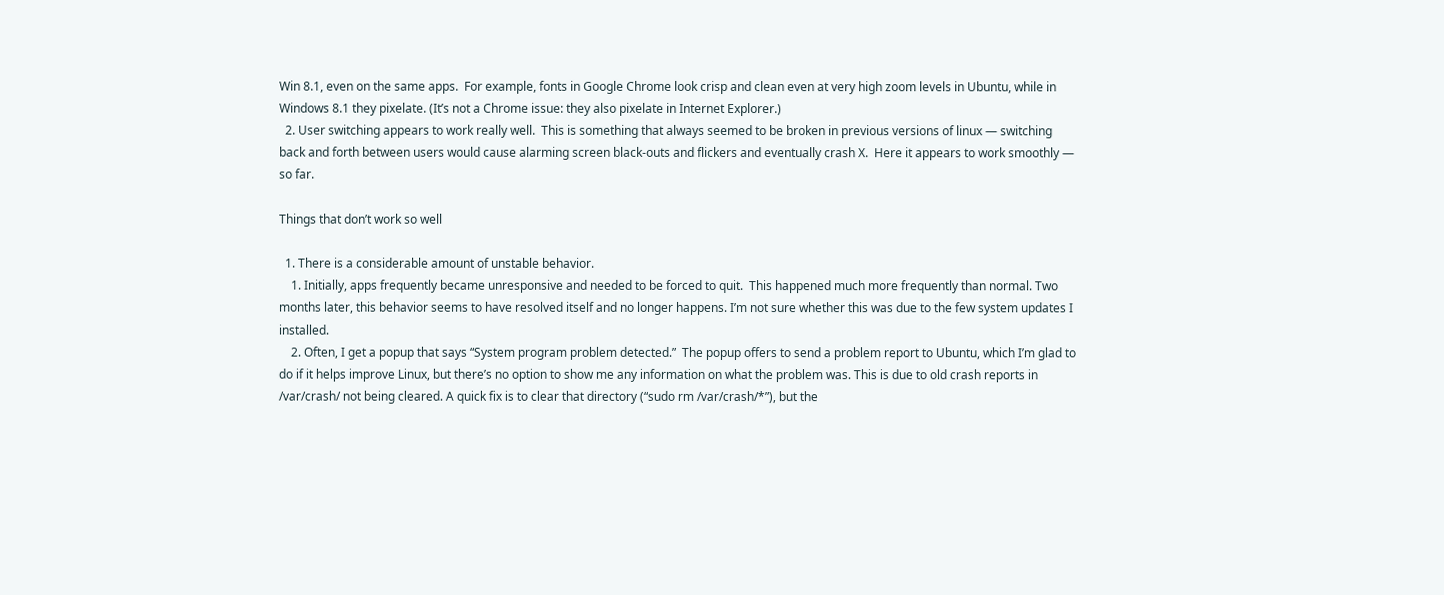Win 8.1, even on the same apps.  For example, fonts in Google Chrome look crisp and clean even at very high zoom levels in Ubuntu, while in Windows 8.1 they pixelate. (It’s not a Chrome issue: they also pixelate in Internet Explorer.)
  2. User switching appears to work really well.  This is something that always seemed to be broken in previous versions of linux — switching back and forth between users would cause alarming screen black-outs and flickers and eventually crash X.  Here it appears to work smoothly — so far.

Things that don’t work so well

  1. There is a considerable amount of unstable behavior.
    1. Initially, apps frequently became unresponsive and needed to be forced to quit.  This happened much more frequently than normal. Two months later, this behavior seems to have resolved itself and no longer happens. I’m not sure whether this was due to the few system updates I installed.
    2. Often, I get a popup that says “System program problem detected.”  The popup offers to send a problem report to Ubuntu, which I’m glad to do if it helps improve Linux, but there’s no option to show me any information on what the problem was. This is due to old crash reports in /var/crash/ not being cleared. A quick fix is to clear that directory (“sudo rm /var/crash/*”), but the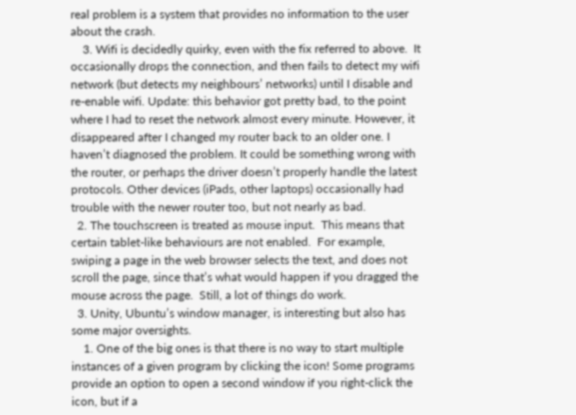real problem is a system that provides no information to the user about the crash.
    3. Wifi is decidedly quirky, even with the fix referred to above.  It occasionally drops the connection, and then fails to detect my wifi network (but detects my neighbours’ networks) until I disable and re-enable wifi. Update: this behavior got pretty bad, to the point where I had to reset the network almost every minute. However, it disappeared after I changed my router back to an older one. I haven’t diagnosed the problem. It could be something wrong with the router, or perhaps the driver doesn’t properly handle the latest protocols. Other devices (iPads, other laptops) occasionally had trouble with the newer router too, but not nearly as bad.
  2. The touchscreen is treated as mouse input.  This means that certain tablet-like behaviours are not enabled.  For example, swiping a page in the web browser selects the text, and does not scroll the page, since that’s what would happen if you dragged the mouse across the page.  Still, a lot of things do work.
  3. Unity, Ubuntu’s window manager, is interesting but also has some major oversights.
    1. One of the big ones is that there is no way to start multiple instances of a given program by clicking the icon! Some programs provide an option to open a second window if you right-click the icon, but if a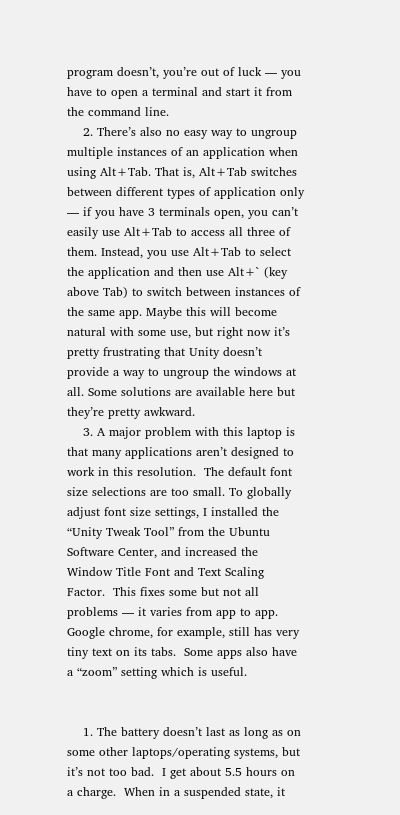program doesn’t, you’re out of luck — you have to open a terminal and start it from the command line.
    2. There’s also no easy way to ungroup multiple instances of an application when using Alt+Tab. That is, Alt+Tab switches between different types of application only — if you have 3 terminals open, you can’t easily use Alt+Tab to access all three of them. Instead, you use Alt+Tab to select the application and then use Alt+` (key above Tab) to switch between instances of the same app. Maybe this will become natural with some use, but right now it’s pretty frustrating that Unity doesn’t provide a way to ungroup the windows at all. Some solutions are available here but they’re pretty awkward.
    3. A major problem with this laptop is that many applications aren’t designed to work in this resolution.  The default font size selections are too small. To globally adjust font size settings, I installed the “Unity Tweak Tool” from the Ubuntu Software Center, and increased the Window Title Font and Text Scaling Factor.  This fixes some but not all problems — it varies from app to app.  Google chrome, for example, still has very tiny text on its tabs.  Some apps also have a “zoom” setting which is useful.


    1. The battery doesn’t last as long as on some other laptops/operating systems, but it’s not too bad.  I get about 5.5 hours on a charge.  When in a suspended state, it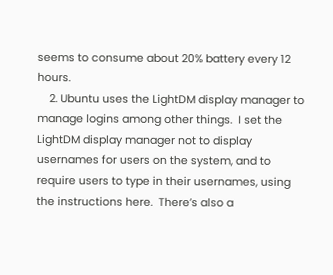seems to consume about 20% battery every 12 hours.
    2. Ubuntu uses the LightDM display manager to manage logins among other things.  I set the LightDM display manager not to display usernames for users on the system, and to require users to type in their usernames, using the instructions here.  There’s also a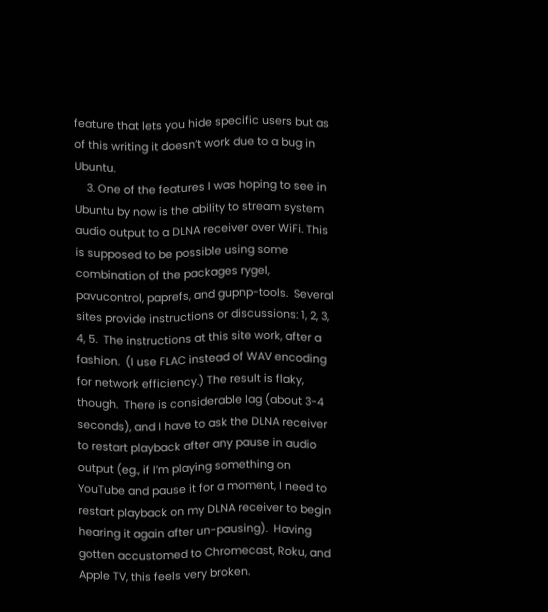feature that lets you hide specific users but as of this writing it doesn’t work due to a bug in Ubuntu.
    3. One of the features I was hoping to see in Ubuntu by now is the ability to stream system audio output to a DLNA receiver over WiFi. This is supposed to be possible using some combination of the packages rygel, pavucontrol, paprefs, and gupnp-tools.  Several sites provide instructions or discussions: 1, 2, 3, 4, 5.  The instructions at this site work, after a fashion.  (I use FLAC instead of WAV encoding for network efficiency.) The result is flaky, though.  There is considerable lag (about 3-4 seconds), and I have to ask the DLNA receiver to restart playback after any pause in audio output (eg., if I’m playing something on YouTube and pause it for a moment, I need to restart playback on my DLNA receiver to begin hearing it again after un-pausing).  Having gotten accustomed to Chromecast, Roku, and Apple TV, this feels very broken.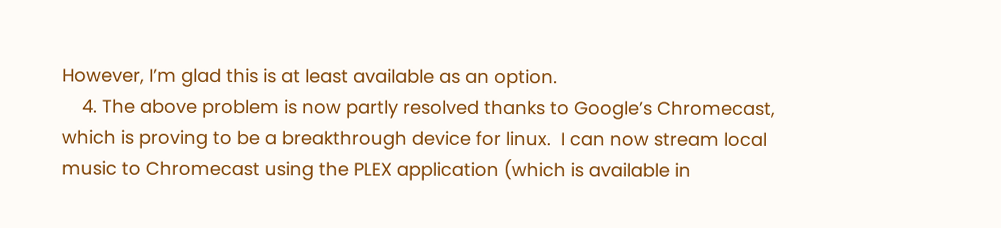However, I’m glad this is at least available as an option.
    4. The above problem is now partly resolved thanks to Google’s Chromecast, which is proving to be a breakthrough device for linux.  I can now stream local music to Chromecast using the PLEX application (which is available in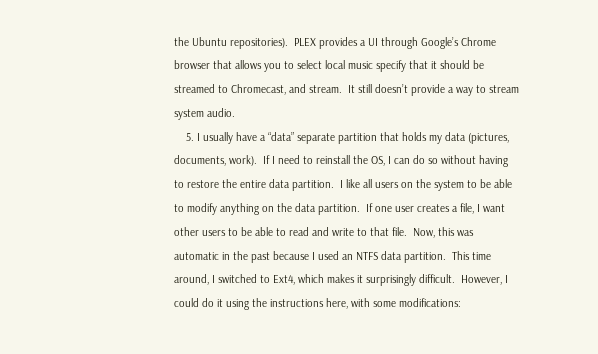the Ubuntu repositories).  PLEX provides a UI through Google’s Chrome browser that allows you to select local music specify that it should be streamed to Chromecast, and stream.  It still doesn’t provide a way to stream system audio.
    5. I usually have a “data” separate partition that holds my data (pictures, documents, work).  If I need to reinstall the OS, I can do so without having to restore the entire data partition.  I like all users on the system to be able to modify anything on the data partition.  If one user creates a file, I want other users to be able to read and write to that file.  Now, this was automatic in the past because I used an NTFS data partition.  This time around, I switched to Ext4, which makes it surprisingly difficult.  However, I could do it using the instructions here, with some modifications: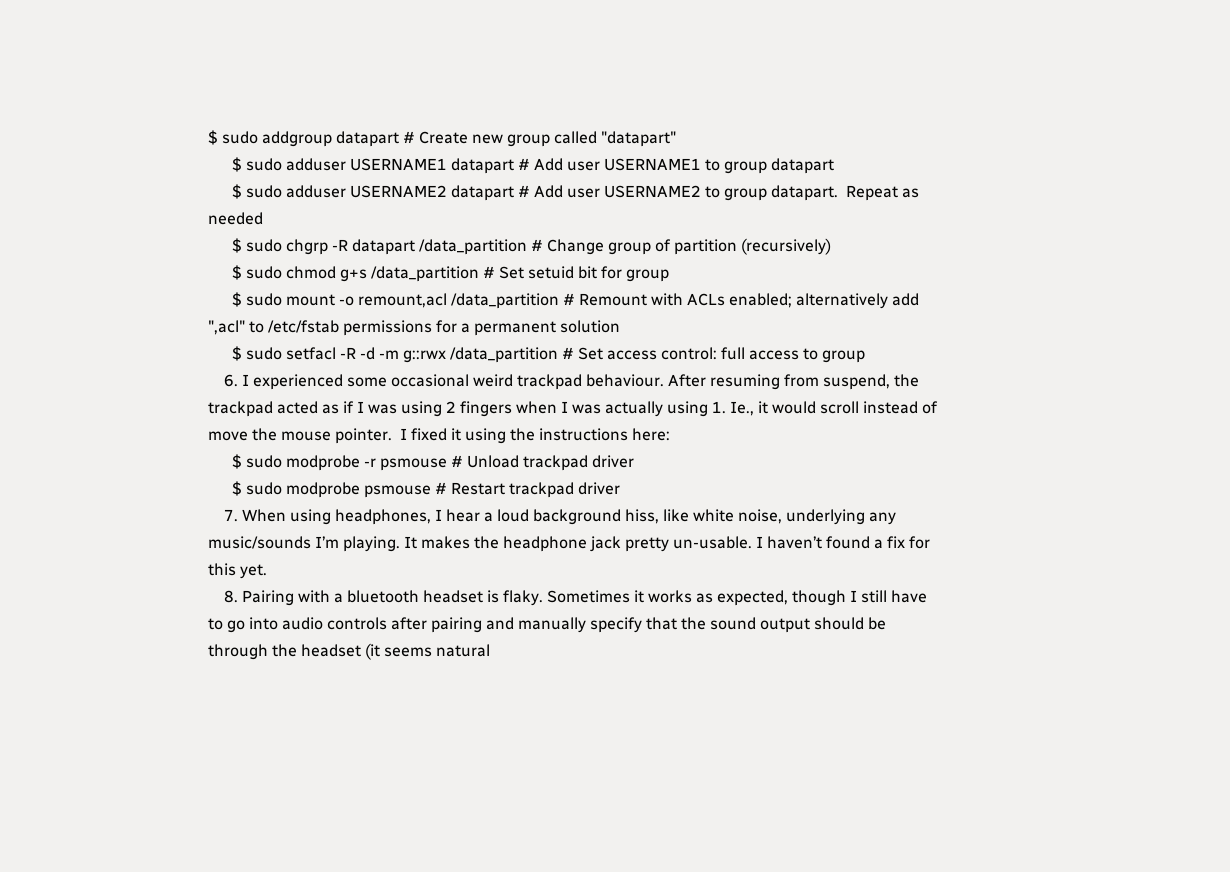$ sudo addgroup datapart # Create new group called "datapart"
      $ sudo adduser USERNAME1 datapart # Add user USERNAME1 to group datapart
      $ sudo adduser USERNAME2 datapart # Add user USERNAME2 to group datapart.  Repeat as needed
      $ sudo chgrp -R datapart /data_partition # Change group of partition (recursively)
      $ sudo chmod g+s /data_partition # Set setuid bit for group
      $ sudo mount -o remount,acl /data_partition # Remount with ACLs enabled; alternatively add ",acl" to /etc/fstab permissions for a permanent solution
      $ sudo setfacl -R -d -m g::rwx /data_partition # Set access control: full access to group
    6. I experienced some occasional weird trackpad behaviour. After resuming from suspend, the trackpad acted as if I was using 2 fingers when I was actually using 1. Ie., it would scroll instead of move the mouse pointer.  I fixed it using the instructions here:
      $ sudo modprobe -r psmouse # Unload trackpad driver
      $ sudo modprobe psmouse # Restart trackpad driver
    7. When using headphones, I hear a loud background hiss, like white noise, underlying any music/sounds I’m playing. It makes the headphone jack pretty un-usable. I haven’t found a fix for this yet.
    8. Pairing with a bluetooth headset is flaky. Sometimes it works as expected, though I still have to go into audio controls after pairing and manually specify that the sound output should be through the headset (it seems natural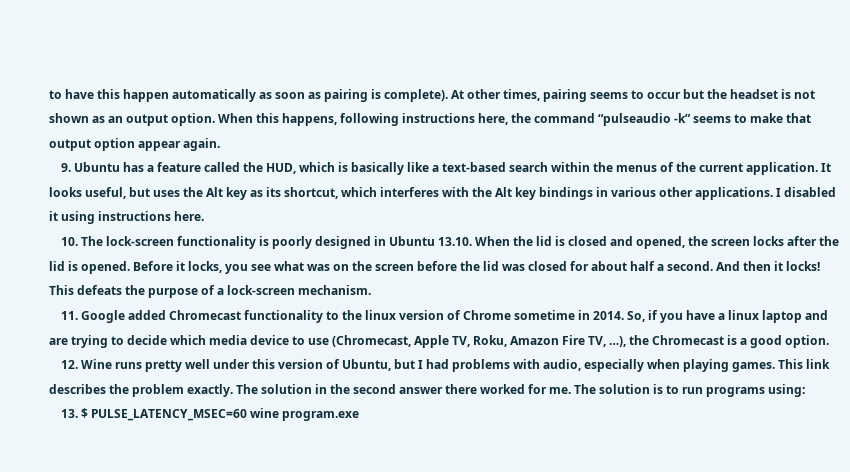to have this happen automatically as soon as pairing is complete). At other times, pairing seems to occur but the headset is not shown as an output option. When this happens, following instructions here, the command “pulseaudio -k” seems to make that output option appear again.
    9. Ubuntu has a feature called the HUD, which is basically like a text-based search within the menus of the current application. It looks useful, but uses the Alt key as its shortcut, which interferes with the Alt key bindings in various other applications. I disabled it using instructions here.
    10. The lock-screen functionality is poorly designed in Ubuntu 13.10. When the lid is closed and opened, the screen locks after the lid is opened. Before it locks, you see what was on the screen before the lid was closed for about half a second. And then it locks! This defeats the purpose of a lock-screen mechanism.
    11. Google added Chromecast functionality to the linux version of Chrome sometime in 2014. So, if you have a linux laptop and are trying to decide which media device to use (Chromecast, Apple TV, Roku, Amazon Fire TV, …), the Chromecast is a good option.
    12. Wine runs pretty well under this version of Ubuntu, but I had problems with audio, especially when playing games. This link describes the problem exactly. The solution in the second answer there worked for me. The solution is to run programs using:
    13. $ PULSE_LATENCY_MSEC=60 wine program.exe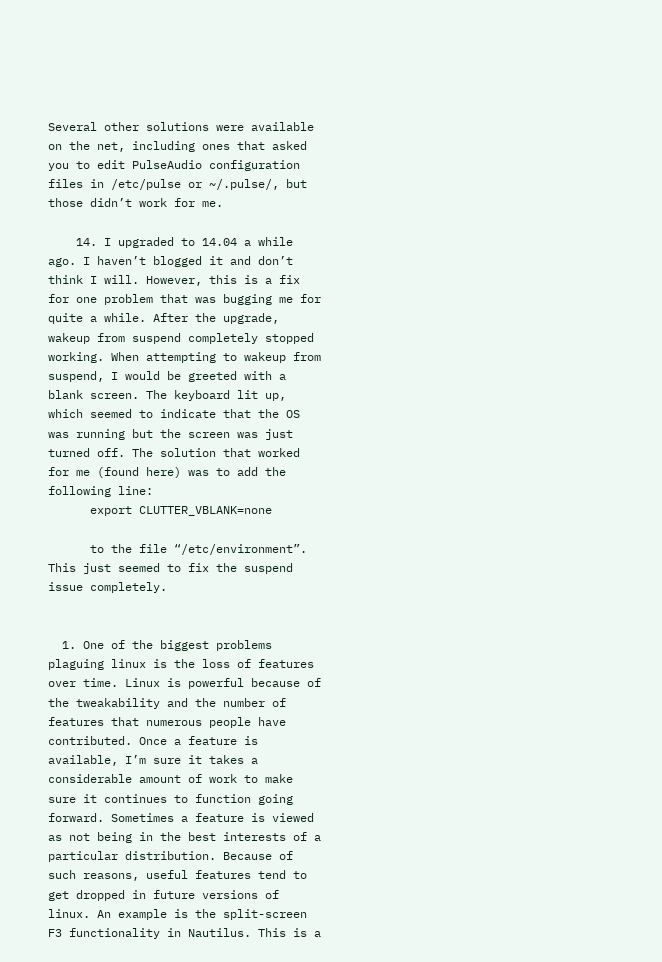Several other solutions were available on the net, including ones that asked you to edit PulseAudio configuration files in /etc/pulse or ~/.pulse/, but those didn’t work for me.

    14. I upgraded to 14.04 a while ago. I haven’t blogged it and don’t think I will. However, this is a fix for one problem that was bugging me for quite a while. After the upgrade, wakeup from suspend completely stopped working. When attempting to wakeup from suspend, I would be greeted with a blank screen. The keyboard lit up, which seemed to indicate that the OS was running but the screen was just turned off. The solution that worked for me (found here) was to add the following line:
      export CLUTTER_VBLANK=none

      to the file “/etc/environment”. This just seemed to fix the suspend issue completely.


  1. One of the biggest problems plaguing linux is the loss of features over time. Linux is powerful because of the tweakability and the number of features that numerous people have contributed. Once a feature is available, I’m sure it takes a considerable amount of work to make sure it continues to function going forward. Sometimes a feature is viewed as not being in the best interests of a particular distribution. Because of such reasons, useful features tend to get dropped in future versions of linux. An example is the split-screen F3 functionality in Nautilus. This is a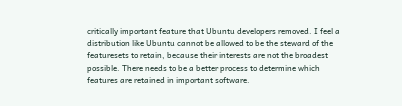critically important feature that Ubuntu developers removed. I feel a distribution like Ubuntu cannot be allowed to be the steward of the featuresets to retain, because their interests are not the broadest possible. There needs to be a better process to determine which features are retained in important software.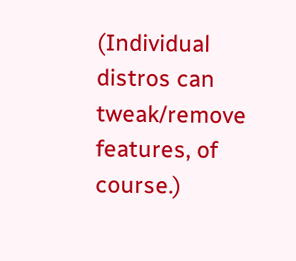(Individual distros can tweak/remove features, of course.)